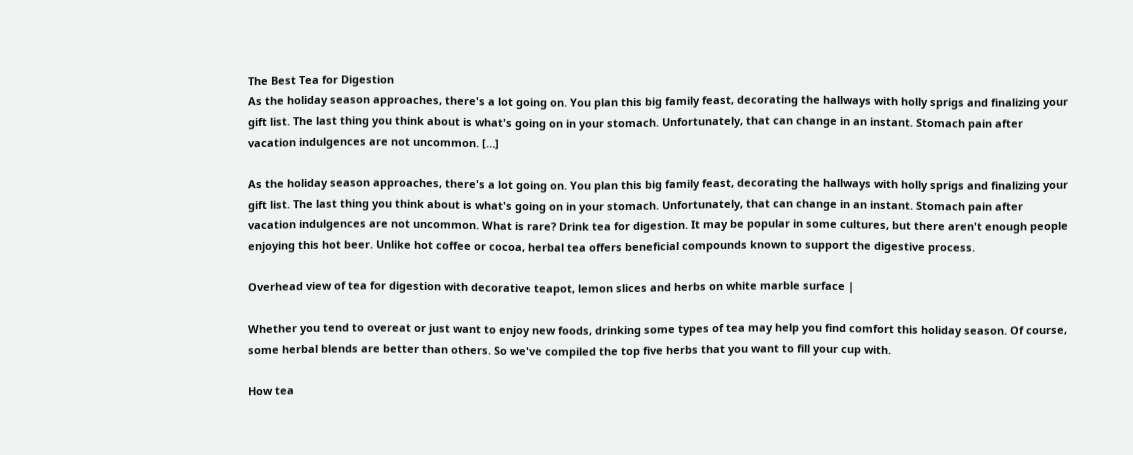The Best Tea for Digestion
As the holiday season approaches, there's a lot going on. You plan this big family feast, decorating the hallways with holly sprigs and finalizing your gift list. The last thing you think about is what's going on in your stomach. Unfortunately, that can change in an instant. Stomach pain after vacation indulgences are not uncommon. […]

As the holiday season approaches, there's a lot going on. You plan this big family feast, decorating the hallways with holly sprigs and finalizing your gift list. The last thing you think about is what's going on in your stomach. Unfortunately, that can change in an instant. Stomach pain after vacation indulgences are not uncommon. What is rare? Drink tea for digestion. It may be popular in some cultures, but there aren't enough people enjoying this hot beer. Unlike hot coffee or cocoa, herbal tea offers beneficial compounds known to support the digestive process.

Overhead view of tea for digestion with decorative teapot, lemon slices and herbs on white marble surface |

Whether you tend to overeat or just want to enjoy new foods, drinking some types of tea may help you find comfort this holiday season. Of course, some herbal blends are better than others. So we've compiled the top five herbs that you want to fill your cup with.

How tea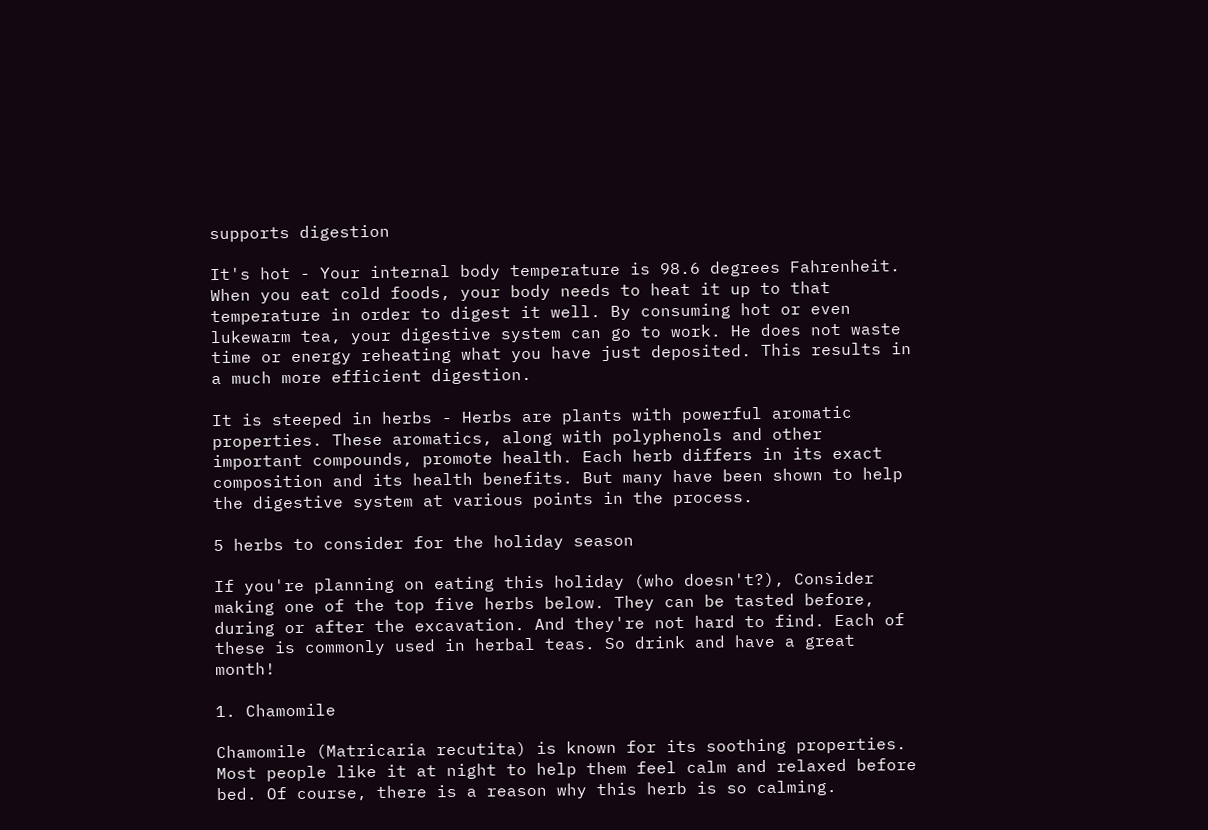supports digestion

It's hot - Your internal body temperature is 98.6 degrees Fahrenheit. When you eat cold foods, your body needs to heat it up to that temperature in order to digest it well. By consuming hot or even lukewarm tea, your digestive system can go to work. He does not waste time or energy reheating what you have just deposited. This results in a much more efficient digestion.

It is steeped in herbs - Herbs are plants with powerful aromatic properties. These aromatics, along with polyphenols and other important compounds, promote health. Each herb differs in its exact composition and its health benefits. But many have been shown to help the digestive system at various points in the process.

5 herbs to consider for the holiday season

If you're planning on eating this holiday (who doesn't?), Consider making one of the top five herbs below. They can be tasted before, during or after the excavation. And they're not hard to find. Each of these is commonly used in herbal teas. So drink and have a great month!

1. Chamomile

Chamomile (Matricaria recutita) is known for its soothing properties. Most people like it at night to help them feel calm and relaxed before bed. Of course, there is a reason why this herb is so calming.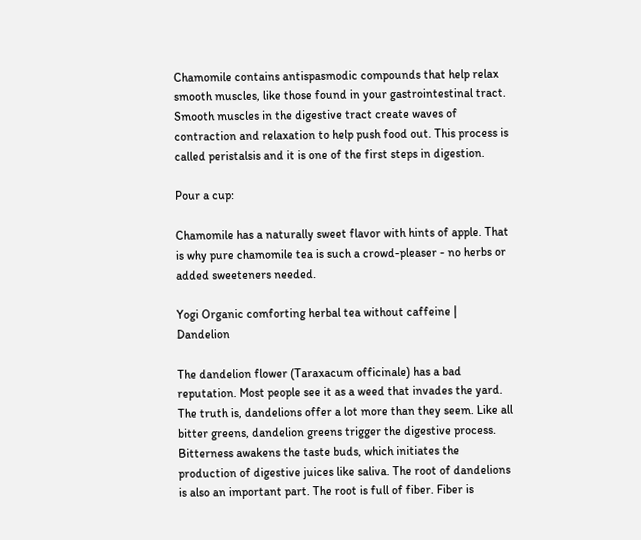Chamomile contains antispasmodic compounds that help relax smooth muscles, like those found in your gastrointestinal tract. Smooth muscles in the digestive tract create waves of contraction and relaxation to help push food out. This process is called peristalsis and it is one of the first steps in digestion.

Pour a cup:

Chamomile has a naturally sweet flavor with hints of apple. That is why pure chamomile tea is such a crowd-pleaser - no herbs or added sweeteners needed.

Yogi Organic comforting herbal tea without caffeine | Dandelion

The dandelion flower (Taraxacum officinale) has a bad reputation. Most people see it as a weed that invades the yard. The truth is, dandelions offer a lot more than they seem. Like all bitter greens, dandelion greens trigger the digestive process. Bitterness awakens the taste buds, which initiates the production of digestive juices like saliva. The root of dandelions is also an important part. The root is full of fiber. Fiber is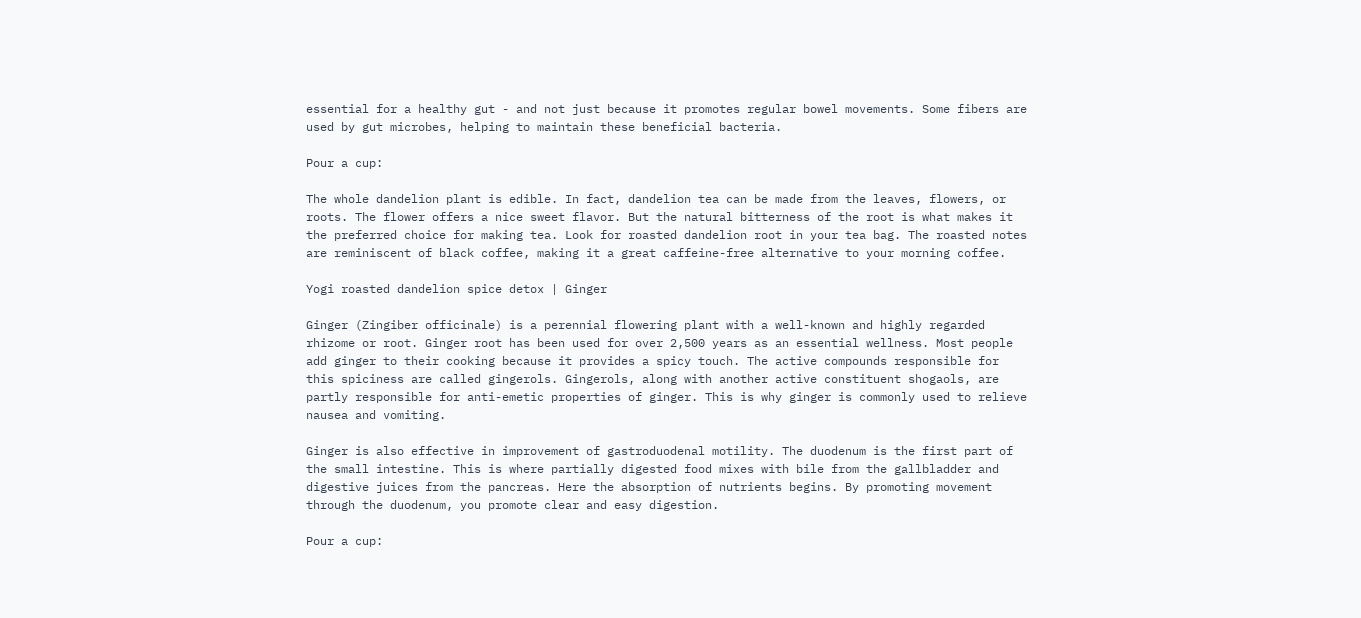essential for a healthy gut - and not just because it promotes regular bowel movements. Some fibers are used by gut microbes, helping to maintain these beneficial bacteria.

Pour a cup:

The whole dandelion plant is edible. In fact, dandelion tea can be made from the leaves, flowers, or roots. The flower offers a nice sweet flavor. But the natural bitterness of the root is what makes it the preferred choice for making tea. Look for roasted dandelion root in your tea bag. The roasted notes are reminiscent of black coffee, making it a great caffeine-free alternative to your morning coffee.

Yogi roasted dandelion spice detox | Ginger

Ginger (Zingiber officinale) is a perennial flowering plant with a well-known and highly regarded rhizome or root. Ginger root has been used for over 2,500 years as an essential wellness. Most people add ginger to their cooking because it provides a spicy touch. The active compounds responsible for this spiciness are called gingerols. Gingerols, along with another active constituent shogaols, are partly responsible for anti-emetic properties of ginger. This is why ginger is commonly used to relieve nausea and vomiting.

Ginger is also effective in improvement of gastroduodenal motility. The duodenum is the first part of the small intestine. This is where partially digested food mixes with bile from the gallbladder and digestive juices from the pancreas. Here the absorption of nutrients begins. By promoting movement through the duodenum, you promote clear and easy digestion.

Pour a cup: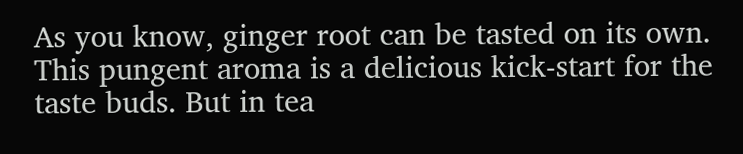As you know, ginger root can be tasted on its own. This pungent aroma is a delicious kick-start for the taste buds. But in tea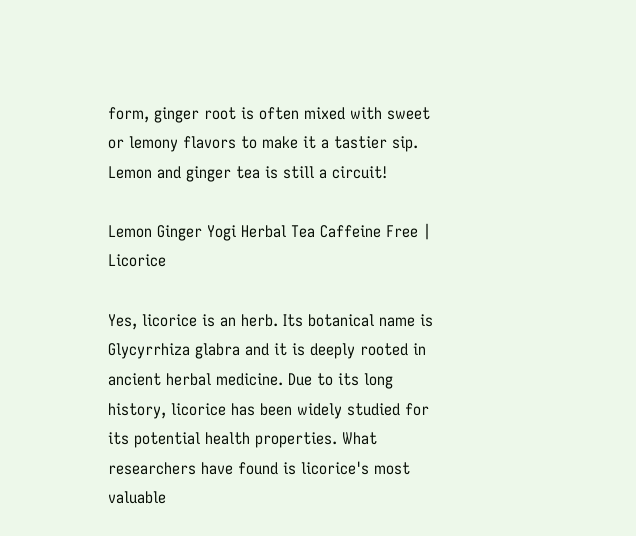form, ginger root is often mixed with sweet or lemony flavors to make it a tastier sip. Lemon and ginger tea is still a circuit!

Lemon Ginger Yogi Herbal Tea Caffeine Free | Licorice

Yes, licorice is an herb. Its botanical name is Glycyrrhiza glabra and it is deeply rooted in ancient herbal medicine. Due to its long history, licorice has been widely studied for its potential health properties. What researchers have found is licorice's most valuable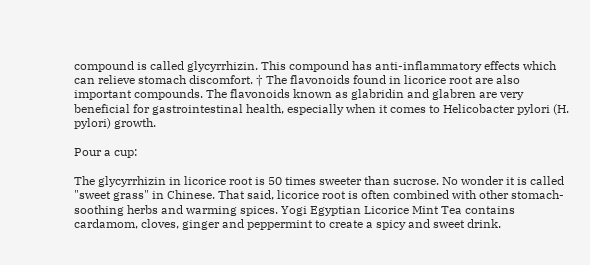compound is called glycyrrhizin. This compound has anti-inflammatory effects which can relieve stomach discomfort. † The flavonoids found in licorice root are also important compounds. The flavonoids known as glabridin and glabren are very beneficial for gastrointestinal health, especially when it comes to Helicobacter pylori (H. pylori) growth.

Pour a cup:

The glycyrrhizin in licorice root is 50 times sweeter than sucrose. No wonder it is called "sweet grass" in Chinese. That said, licorice root is often combined with other stomach-soothing herbs and warming spices. Yogi Egyptian Licorice Mint Tea contains cardamom, cloves, ginger and peppermint to create a spicy and sweet drink.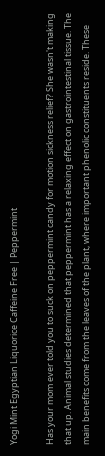Yogi Mint Egyptian Liquorice Caffeine Free | Peppermint

Has your mom ever told you to suck on peppermint candy for motion sickness relief? She wasn't making that up. Animal studies determined that peppermint has a relaxing effect on gastrointestinal tissue. The main benefits come from the leaves of the plant, where important phenolic constituents reside. These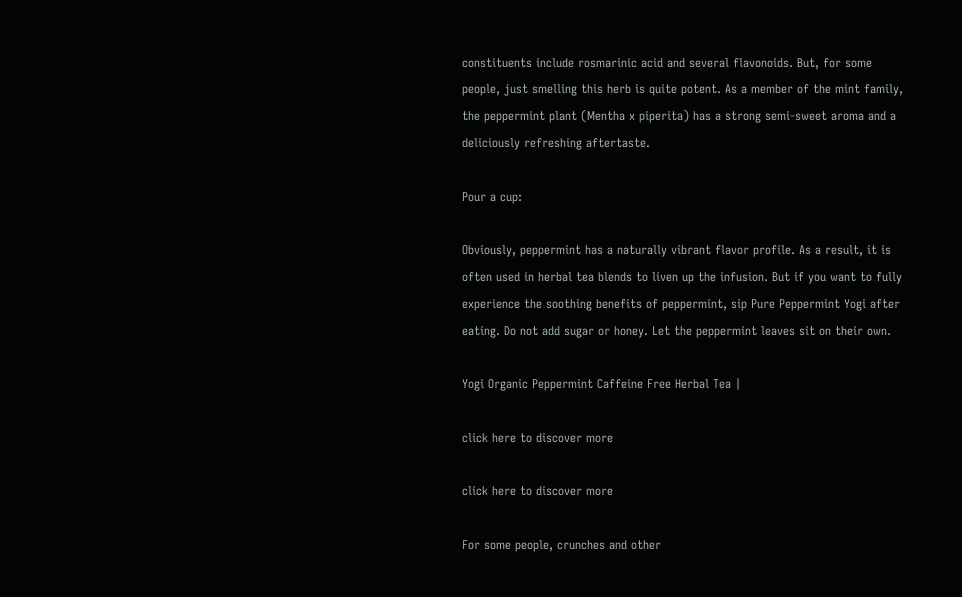constituents include rosmarinic acid and several flavonoids. But, for some people, just smelling this herb is quite potent. As a member of the mint family, the peppermint plant (Mentha x piperita) has a strong semi-sweet aroma and a deliciously refreshing aftertaste.

Pour a cup:

Obviously, peppermint has a naturally vibrant flavor profile. As a result, it is often used in herbal tea blends to liven up the infusion. But if you want to fully experience the soothing benefits of peppermint, sip Pure Peppermint Yogi after eating. Do not add sugar or honey. Let the peppermint leaves sit on their own.

Yogi Organic Peppermint Caffeine Free Herbal Tea |

click here to discover more

click here to discover more

For some people, crunches and other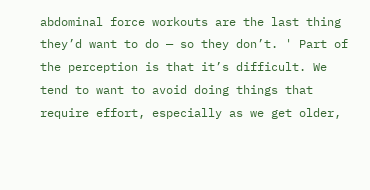abdominal force workouts are the last thing they’d want to do — so they don’t. ' Part of the perception is that it’s difficult. We tend to want to avoid doing things that require effort, especially as we get older,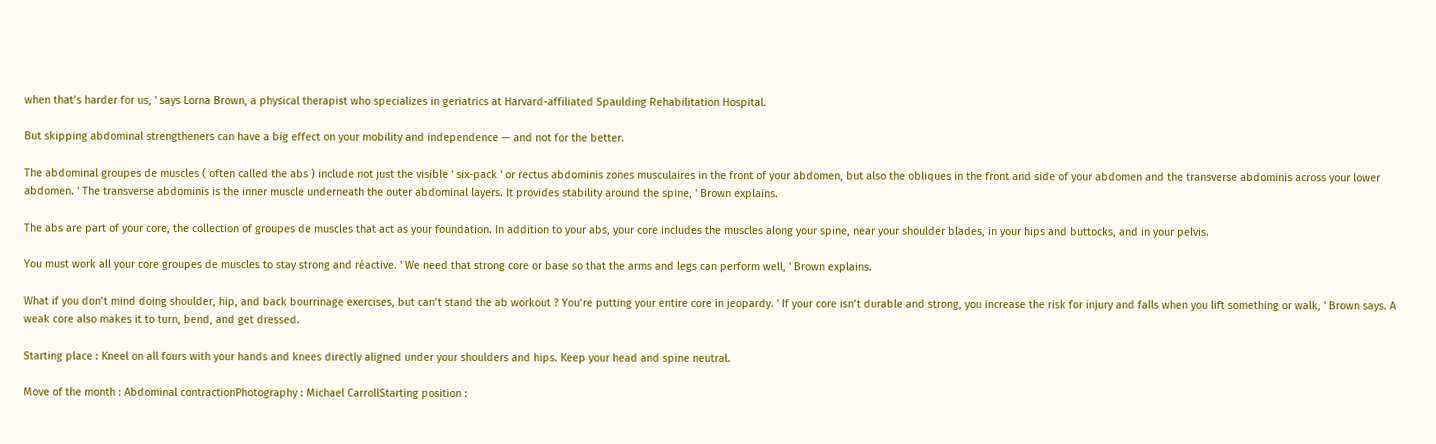when that’s harder for us, ' says Lorna Brown, a physical therapist who specializes in geriatrics at Harvard-affiliated Spaulding Rehabilitation Hospital.

But skipping abdominal strengtheners can have a big effect on your mobility and independence — and not for the better.

The abdominal groupes de muscles ( often called the abs ) include not just the visible ' six-pack ' or rectus abdominis zones musculaires in the front of your abdomen, but also the obliques in the front and side of your abdomen and the transverse abdominis across your lower abdomen. ' The transverse abdominis is the inner muscle underneath the outer abdominal layers. It provides stability around the spine, ' Brown explains.

The abs are part of your core, the collection of groupes de muscles that act as your foundation. In addition to your abs, your core includes the muscles along your spine, near your shoulder blades, in your hips and buttocks, and in your pelvis.

You must work all your core groupes de muscles to stay strong and réactive. ' We need that strong core or base so that the arms and legs can perform well, ' Brown explains.

What if you don’t mind doing shoulder, hip, and back bourrinage exercises, but can’t stand the ab workout ? You’re putting your entire core in jeopardy. ' If your core isn’t durable and strong, you increase the risk for injury and falls when you lift something or walk, ' Brown says. A weak core also makes it to turn, bend, and get dressed.

Starting place : Kneel on all fours with your hands and knees directly aligned under your shoulders and hips. Keep your head and spine neutral.

Move of the month : Abdominal contractionPhotography : Michael CarrollStarting position :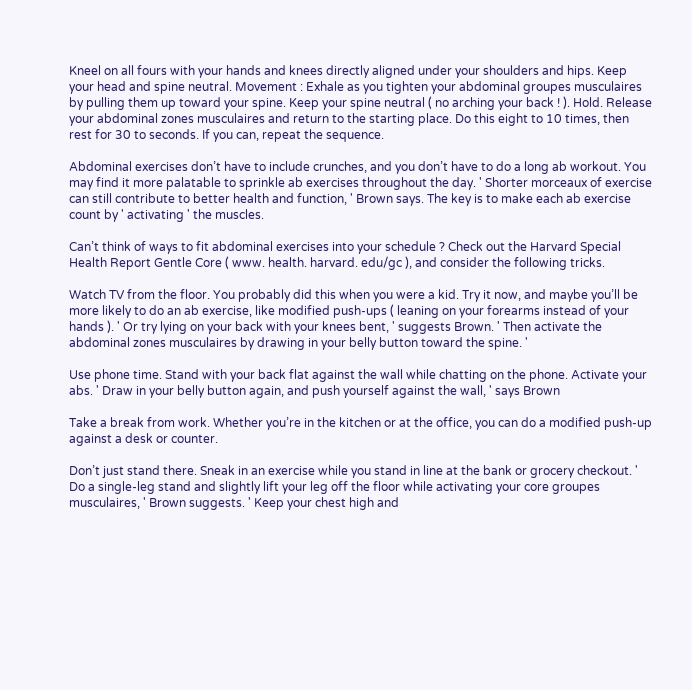Kneel on all fours with your hands and knees directly aligned under your shoulders and hips. Keep your head and spine neutral. Movement : Exhale as you tighten your abdominal groupes musculaires by pulling them up toward your spine. Keep your spine neutral ( no arching your back ! ). Hold. Release your abdominal zones musculaires and return to the starting place. Do this eight to 10 times, then rest for 30 to seconds. If you can, repeat the sequence.

Abdominal exercises don’t have to include crunches, and you don’t have to do a long ab workout. You may find it more palatable to sprinkle ab exercises throughout the day. ' Shorter morceaux of exercise can still contribute to better health and function, ' Brown says. The key is to make each ab exercise count by ' activating ' the muscles.

Can’t think of ways to fit abdominal exercises into your schedule ? Check out the Harvard Special Health Report Gentle Core ( www. health. harvard. edu/gc ), and consider the following tricks.

Watch TV from the floor. You probably did this when you were a kid. Try it now, and maybe you’ll be more likely to do an ab exercise, like modified push-ups ( leaning on your forearms instead of your hands ). ' Or try lying on your back with your knees bent, ' suggests Brown. ' Then activate the abdominal zones musculaires by drawing in your belly button toward the spine. '

Use phone time. Stand with your back flat against the wall while chatting on the phone. Activate your abs. ' Draw in your belly button again, and push yourself against the wall, ' says Brown

Take a break from work. Whether you’re in the kitchen or at the office, you can do a modified push-up against a desk or counter.

Don’t just stand there. Sneak in an exercise while you stand in line at the bank or grocery checkout. ' Do a single-leg stand and slightly lift your leg off the floor while activating your core groupes musculaires, ' Brown suggests. ' Keep your chest high and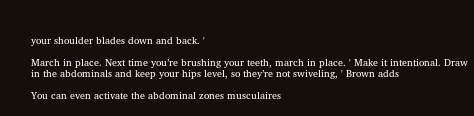your shoulder blades down and back. '

March in place. Next time you’re brushing your teeth, march in place. ' Make it intentional. Draw in the abdominals and keep your hips level, so they’re not swiveling, ' Brown adds

You can even activate the abdominal zones musculaires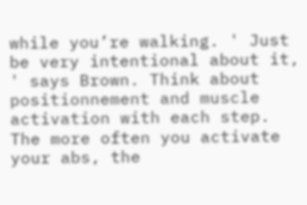while you’re walking. ' Just be very intentional about it, ' says Brown. Think about positionnement and muscle activation with each step. The more often you activate your abs, the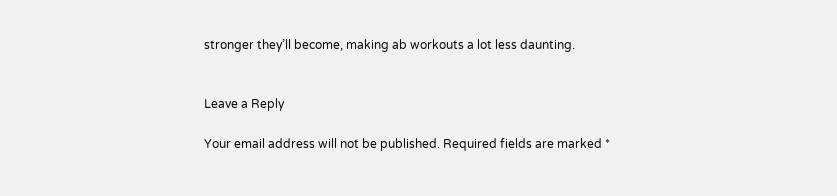stronger they’ll become, making ab workouts a lot less daunting.


Leave a Reply

Your email address will not be published. Required fields are marked *